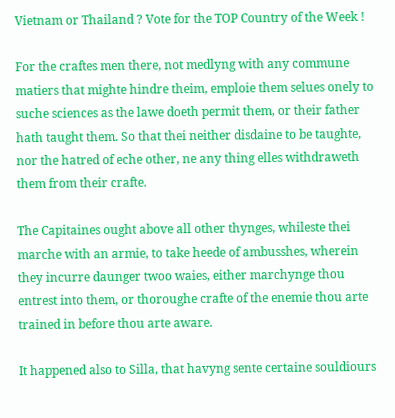Vietnam or Thailand ? Vote for the TOP Country of the Week !

For the craftes men there, not medlyng with any commune matiers that mighte hindre theim, emploie them selues onely to suche sciences as the lawe doeth permit them, or their father hath taught them. So that thei neither disdaine to be taughte, nor the hatred of eche other, ne any thing elles withdraweth them from their crafte.

The Capitaines ought above all other thynges, whileste thei marche with an armie, to take heede of ambusshes, wherein they incurre daunger twoo waies, either marchynge thou entrest into them, or thoroughe crafte of the enemie thou arte trained in before thou arte aware.

It happened also to Silla, that havyng sente certaine souldiours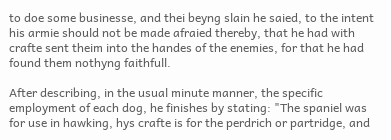to doe some businesse, and thei beyng slain he saied, to the intent his armie should not be made afraied thereby, that he had with crafte sent theim into the handes of the enemies, for that he had found them nothyng faithfull.

After describing, in the usual minute manner, the specific employment of each dog, he finishes by stating: "The spaniel was for use in hawking, hys crafte is for the perdrich or partridge, and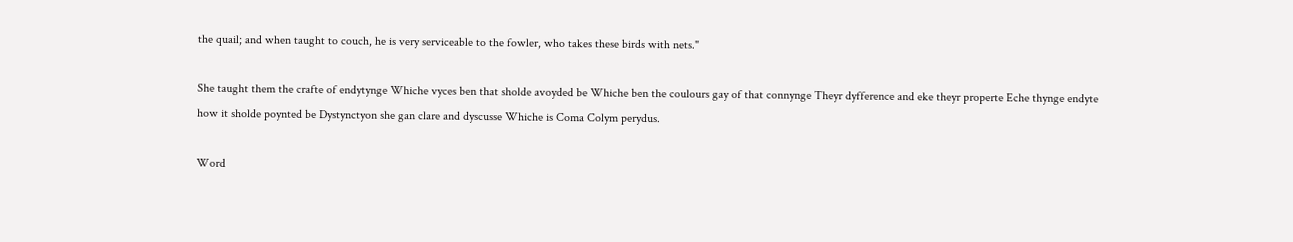the quail; and when taught to couch, he is very serviceable to the fowler, who takes these birds with nets."

She taught them the crafte of endytynge Whiche vyces ben that sholde avoyded be Whiche ben the coulours gay of that connynge Theyr dyfference and eke theyr properte Eche thynge endyte how it sholde poynted be Dystynctyon she gan clare and dyscusse Whiche is Coma Colym perydus.

Word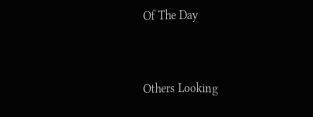Of The Day


Others Looking